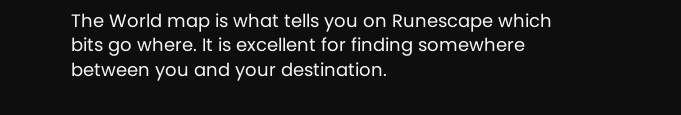The World map is what tells you on Runescape which bits go where. It is excellent for finding somewhere between you and your destination.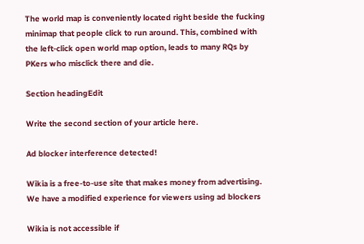The world map is conveniently located right beside the fucking minimap that people click to run around. This, combined with the left-click open world map option, leads to many RQs by PKers who misclick there and die.

Section headingEdit

Write the second section of your article here.

Ad blocker interference detected!

Wikia is a free-to-use site that makes money from advertising. We have a modified experience for viewers using ad blockers

Wikia is not accessible if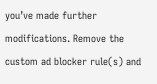you’ve made further modifications. Remove the custom ad blocker rule(s) and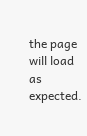the page will load as expected.